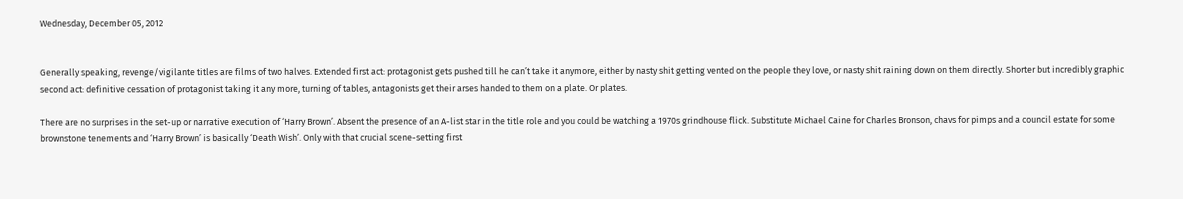Wednesday, December 05, 2012


Generally speaking, revenge/vigilante titles are films of two halves. Extended first act: protagonist gets pushed till he can’t take it anymore, either by nasty shit getting vented on the people they love, or nasty shit raining down on them directly. Shorter but incredibly graphic second act: definitive cessation of protagonist taking it any more, turning of tables, antagonists get their arses handed to them on a plate. Or plates.

There are no surprises in the set-up or narrative execution of ‘Harry Brown’. Absent the presence of an A-list star in the title role and you could be watching a 1970s grindhouse flick. Substitute Michael Caine for Charles Bronson, chavs for pimps and a council estate for some brownstone tenements and ‘Harry Brown’ is basically ‘Death Wish’. Only with that crucial scene-setting first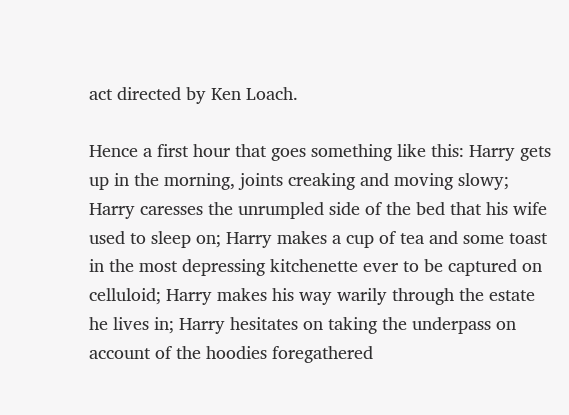act directed by Ken Loach.

Hence a first hour that goes something like this: Harry gets up in the morning, joints creaking and moving slowy; Harry caresses the unrumpled side of the bed that his wife used to sleep on; Harry makes a cup of tea and some toast in the most depressing kitchenette ever to be captured on celluloid; Harry makes his way warily through the estate he lives in; Harry hesitates on taking the underpass on account of the hoodies foregathered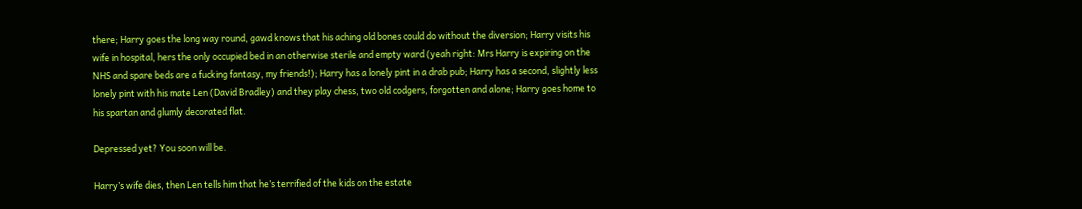there; Harry goes the long way round, gawd knows that his aching old bones could do without the diversion; Harry visits his wife in hospital, hers the only occupied bed in an otherwise sterile and empty ward (yeah right: Mrs Harry is expiring on the NHS and spare beds are a fucking fantasy, my friends!); Harry has a lonely pint in a drab pub; Harry has a second, slightly less lonely pint with his mate Len (David Bradley) and they play chess, two old codgers, forgotten and alone; Harry goes home to his spartan and glumly decorated flat.

Depressed yet? You soon will be.

Harry’s wife dies, then Len tells him that he’s terrified of the kids on the estate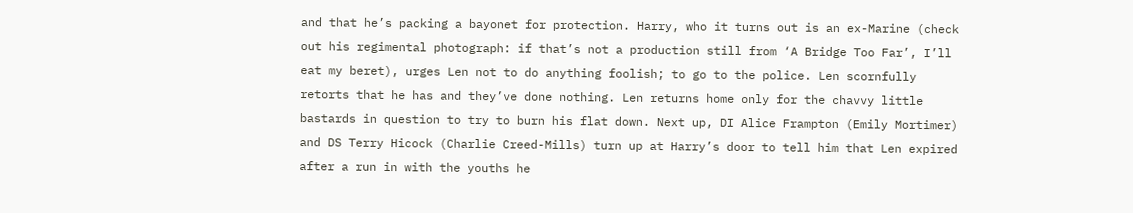and that he’s packing a bayonet for protection. Harry, who it turns out is an ex-Marine (check out his regimental photograph: if that’s not a production still from ‘A Bridge Too Far’, I’ll eat my beret), urges Len not to do anything foolish; to go to the police. Len scornfully retorts that he has and they’ve done nothing. Len returns home only for the chavvy little bastards in question to try to burn his flat down. Next up, DI Alice Frampton (Emily Mortimer) and DS Terry Hicock (Charlie Creed-Mills) turn up at Harry’s door to tell him that Len expired after a run in with the youths he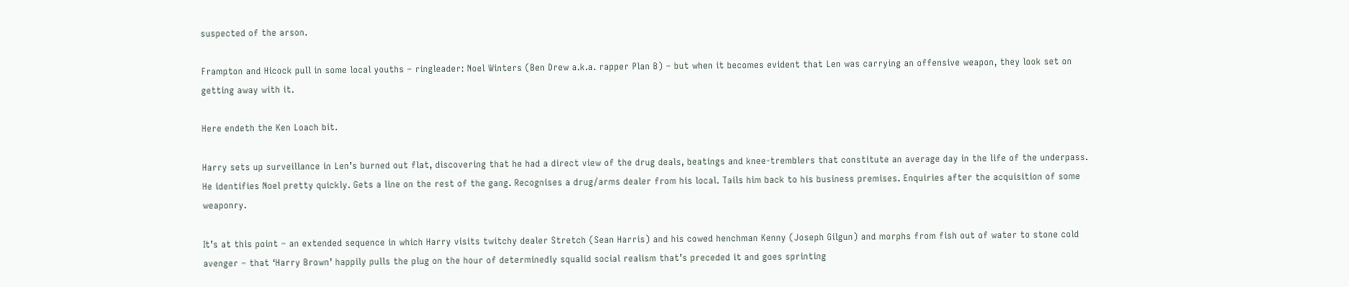suspected of the arson.

Frampton and Hicock pull in some local youths – ringleader: Noel Winters (Ben Drew a.k.a. rapper Plan B) – but when it becomes evident that Len was carrying an offensive weapon, they look set on getting away with it.

Here endeth the Ken Loach bit.

Harry sets up surveillance in Len’s burned out flat, discovering that he had a direct view of the drug deals, beatings and knee-tremblers that constitute an average day in the life of the underpass. He identifies Noel pretty quickly. Gets a line on the rest of the gang. Recognises a drug/arms dealer from his local. Tails him back to his business premises. Enquiries after the acquisition of some weaponry.

It’s at this point – an extended sequence in which Harry visits twitchy dealer Stretch (Sean Harris) and his cowed henchman Kenny (Joseph Gilgun) and morphs from fish out of water to stone cold avenger – that ‘Harry Brown’ happily pulls the plug on the hour of determinedly squalid social realism that’s preceded it and goes sprinting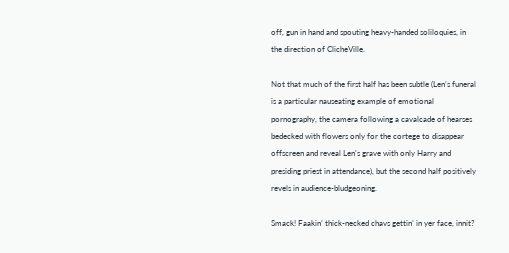off, gun in hand and spouting heavy-handed soliloquies, in the direction of ClicheVille.

Not that much of the first half has been subtle (Len’s funeral is a particular nauseating example of emotional pornography, the camera following a cavalcade of hearses bedecked with flowers only for the cortege to disappear offscreen and reveal Len’s grave with only Harry and presiding priest in attendance), but the second half positively revels in audience-bludgeoning.

Smack! Faakin’ thick-necked chavs gettin’ in yer face, innit?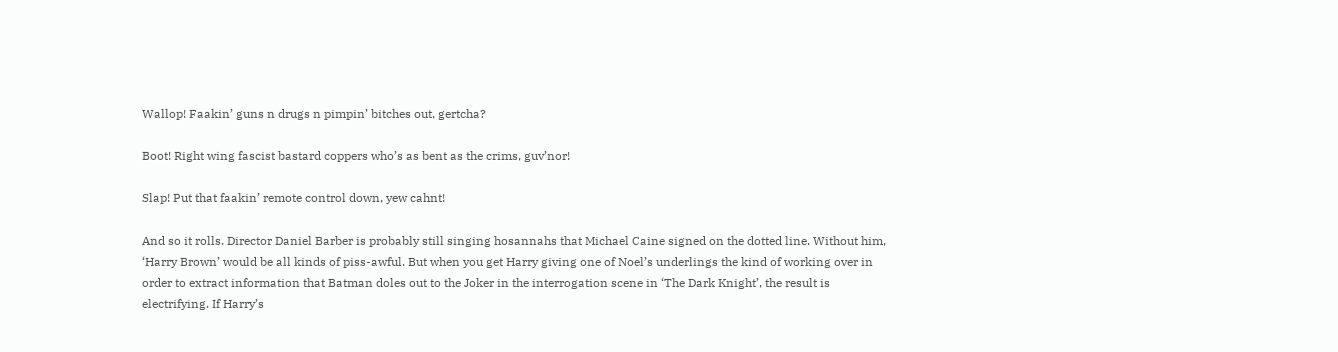Wallop! Faakin’ guns n drugs n pimpin’ bitches out, gertcha?

Boot! Right wing fascist bastard coppers who’s as bent as the crims, guv’nor!

Slap! Put that faakin’ remote control down, yew cahnt!

And so it rolls. Director Daniel Barber is probably still singing hosannahs that Michael Caine signed on the dotted line. Without him, ‘Harry Brown’ would be all kinds of piss-awful. But when you get Harry giving one of Noel’s underlings the kind of working over in order to extract information that Batman doles out to the Joker in the interrogation scene in ‘The Dark Knight’, the result is electrifying. If Harry’s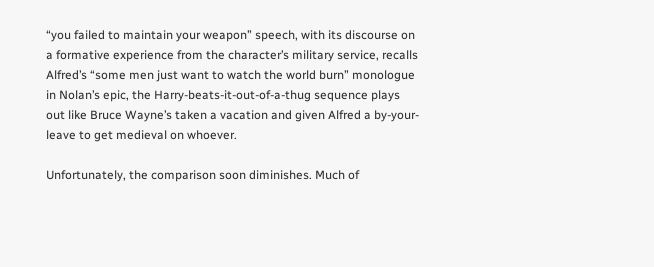“you failed to maintain your weapon” speech, with its discourse on a formative experience from the character’s military service, recalls Alfred’s “some men just want to watch the world burn” monologue in Nolan’s epic, the Harry-beats-it-out-of-a-thug sequence plays out like Bruce Wayne’s taken a vacation and given Alfred a by-your-leave to get medieval on whoever.

Unfortunately, the comparison soon diminishes. Much of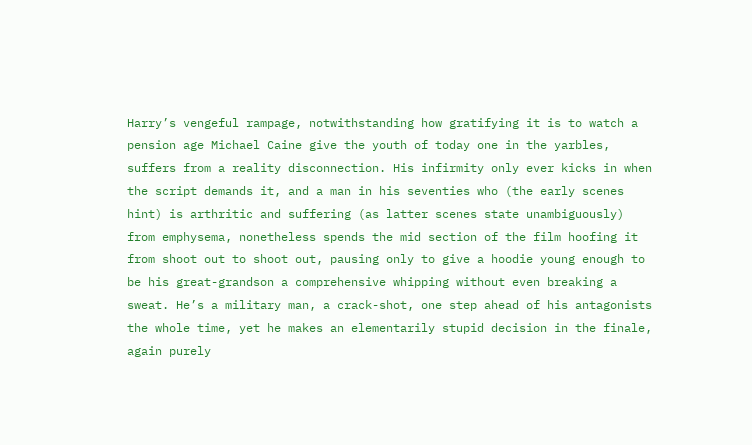Harry’s vengeful rampage, notwithstanding how gratifying it is to watch a pension age Michael Caine give the youth of today one in the yarbles, suffers from a reality disconnection. His infirmity only ever kicks in when the script demands it, and a man in his seventies who (the early scenes hint) is arthritic and suffering (as latter scenes state unambiguously) from emphysema, nonetheless spends the mid section of the film hoofing it from shoot out to shoot out, pausing only to give a hoodie young enough to be his great-grandson a comprehensive whipping without even breaking a sweat. He’s a military man, a crack-shot, one step ahead of his antagonists the whole time, yet he makes an elementarily stupid decision in the finale, again purely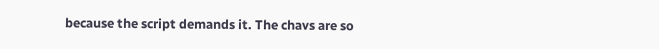because the script demands it. The chavs are so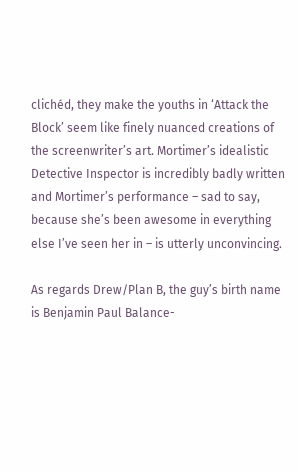clichéd, they make the youths in ‘Attack the Block’ seem like finely nuanced creations of the screenwriter’s art. Mortimer’s idealistic Detective Inspector is incredibly badly written and Mortimer’s performance – sad to say, because she’s been awesome in everything else I’ve seen her in – is utterly unconvincing.

As regards Drew/Plan B, the guy’s birth name is Benjamin Paul Balance-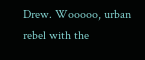Drew. Wooooo, urban rebel with the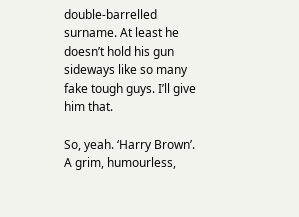double-barrelled surname. At least he doesn’t hold his gun sideways like so many fake tough guys. I’ll give him that.

So, yeah. ‘Harry Brown’. A grim, humourless,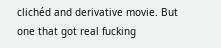clichéd and derivative movie. But one that got real fucking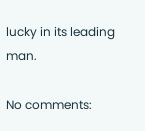lucky in its leading man.

No comments: